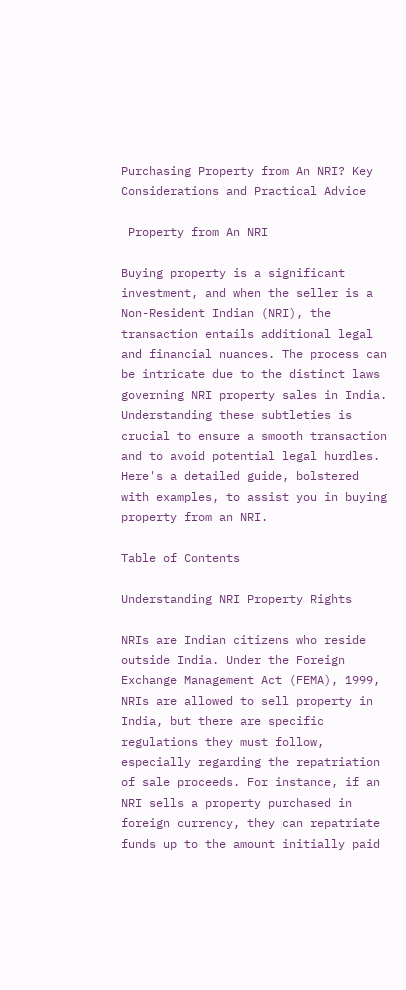Purchasing Property from An NRI? Key Considerations and Practical Advice

 Property from An NRI

Buying property is a significant investment, and when the seller is a Non-Resident Indian (NRI), the transaction entails additional legal and financial nuances. The process can be intricate due to the distinct laws governing NRI property sales in India. Understanding these subtleties is crucial to ensure a smooth transaction and to avoid potential legal hurdles. Here's a detailed guide, bolstered with examples, to assist you in buying property from an NRI.

Table of Contents

Understanding NRI Property Rights

NRIs are Indian citizens who reside outside India. Under the Foreign Exchange Management Act (FEMA), 1999, NRIs are allowed to sell property in India, but there are specific regulations they must follow, especially regarding the repatriation of sale proceeds. For instance, if an NRI sells a property purchased in foreign currency, they can repatriate funds up to the amount initially paid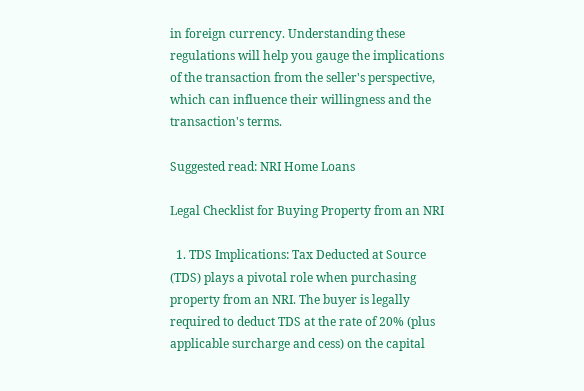in foreign currency. Understanding these regulations will help you gauge the implications of the transaction from the seller's perspective, which can influence their willingness and the transaction's terms.

Suggested read: NRI Home Loans

Legal Checklist for Buying Property from an NRI

  1. TDS Implications: Tax Deducted at Source (TDS) plays a pivotal role when purchasing property from an NRI. The buyer is legally required to deduct TDS at the rate of 20% (plus applicable surcharge and cess) on the capital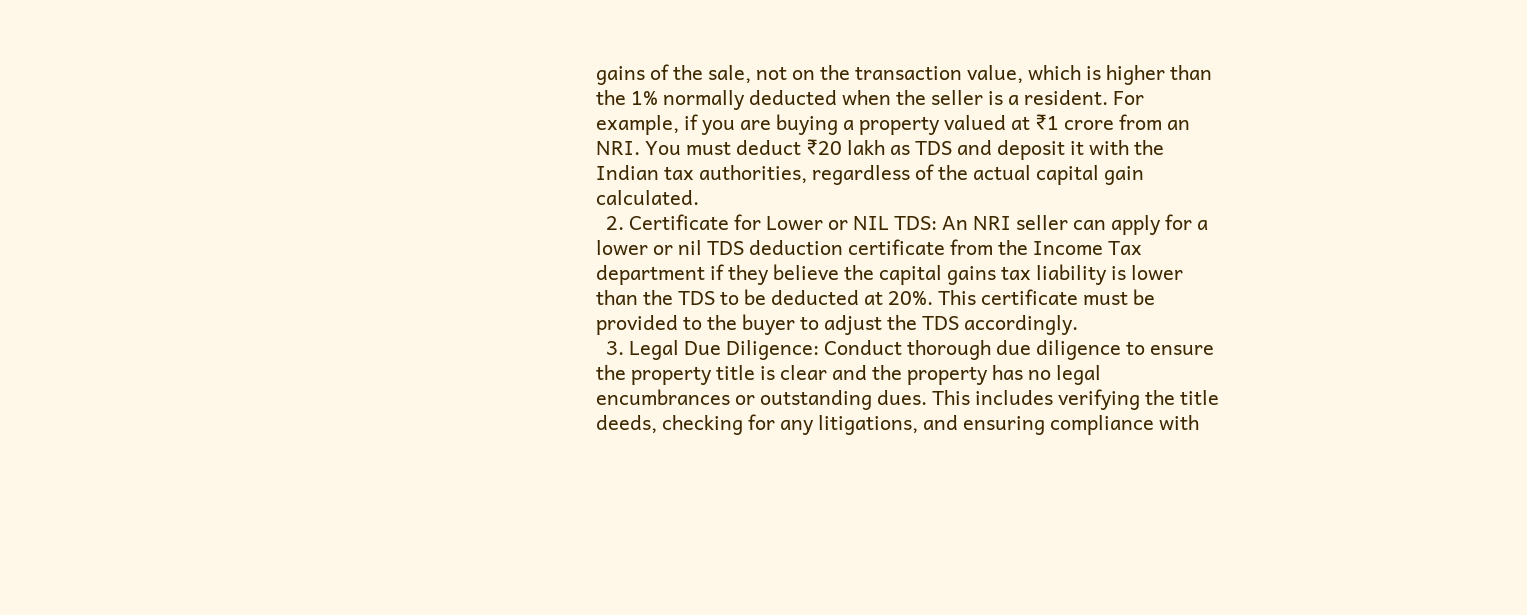gains of the sale, not on the transaction value, which is higher than the 1% normally deducted when the seller is a resident. For example, if you are buying a property valued at ₹1 crore from an NRI. You must deduct ₹20 lakh as TDS and deposit it with the Indian tax authorities, regardless of the actual capital gain calculated.
  2. Certificate for Lower or NIL TDS: An NRI seller can apply for a lower or nil TDS deduction certificate from the Income Tax department if they believe the capital gains tax liability is lower than the TDS to be deducted at 20%. This certificate must be provided to the buyer to adjust the TDS accordingly.
  3. Legal Due Diligence: Conduct thorough due diligence to ensure the property title is clear and the property has no legal encumbrances or outstanding dues. This includes verifying the title deeds, checking for any litigations, and ensuring compliance with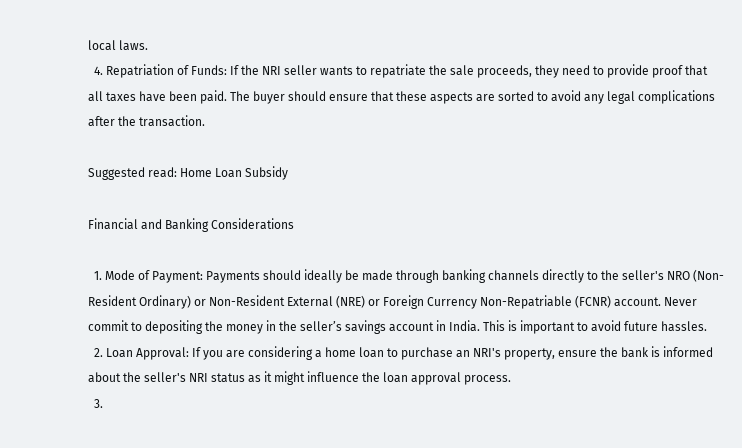local laws.
  4. Repatriation of Funds: If the NRI seller wants to repatriate the sale proceeds, they need to provide proof that all taxes have been paid. The buyer should ensure that these aspects are sorted to avoid any legal complications after the transaction.

Suggested read: Home Loan Subsidy

Financial and Banking Considerations

  1. Mode of Payment: Payments should ideally be made through banking channels directly to the seller's NRO (Non-Resident Ordinary) or Non-Resident External (NRE) or Foreign Currency Non-Repatriable (FCNR) account. Never commit to depositing the money in the seller’s savings account in India. This is important to avoid future hassles.
  2. Loan Approval: If you are considering a home loan to purchase an NRI's property, ensure the bank is informed about the seller's NRI status as it might influence the loan approval process.
  3.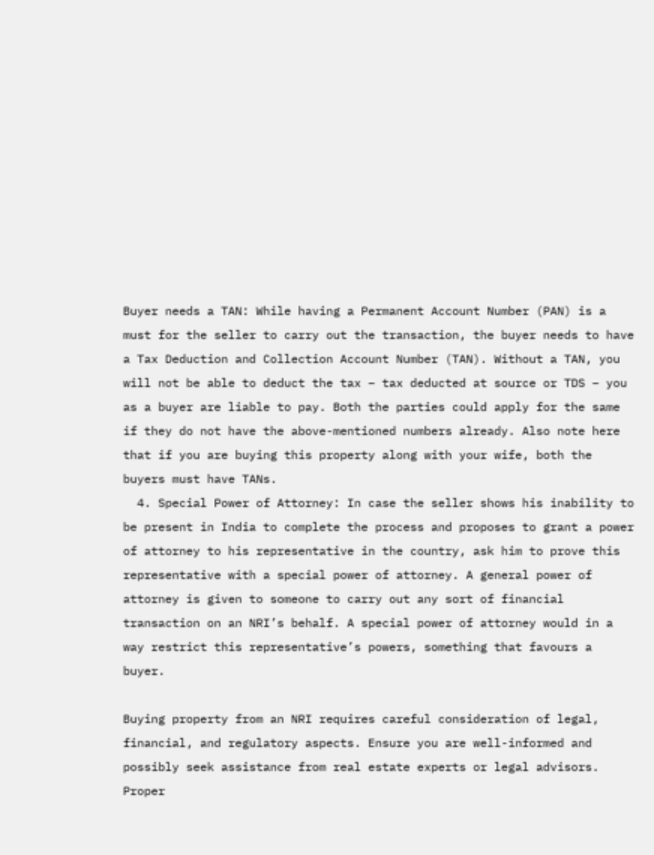Buyer needs a TAN: While having a Permanent Account Number (PAN) is a must for the seller to carry out the transaction, the buyer needs to have a Tax Deduction and Collection Account Number (TAN). Without a TAN, you will not be able to deduct the tax – tax deducted at source or TDS – you as a buyer are liable to pay. Both the parties could apply for the same if they do not have the above-mentioned numbers already. Also note here that if you are buying this property along with your wife, both the buyers must have TANs.
  4. Special Power of Attorney: In case the seller shows his inability to be present in India to complete the process and proposes to grant a power of attorney to his representative in the country, ask him to prove this representative with a special power of attorney. A general power of attorney is given to someone to carry out any sort of financial transaction on an NRI’s behalf. A special power of attorney would in a way restrict this representative’s powers, something that favours a buyer.

Buying property from an NRI requires careful consideration of legal, financial, and regulatory aspects. Ensure you are well-informed and possibly seek assistance from real estate experts or legal advisors. Proper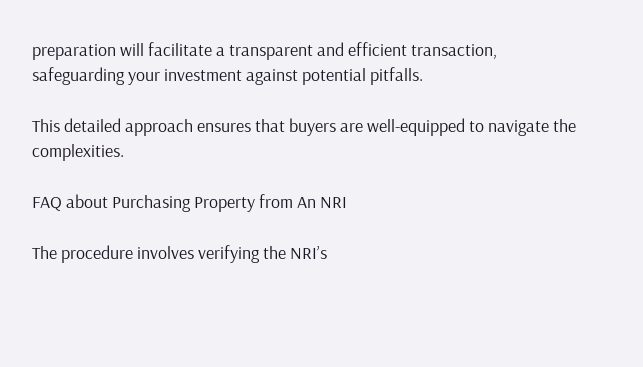preparation will facilitate a transparent and efficient transaction, safeguarding your investment against potential pitfalls.

This detailed approach ensures that buyers are well-equipped to navigate the complexities.

FAQ about Purchasing Property from An NRI

The procedure involves verifying the NRI’s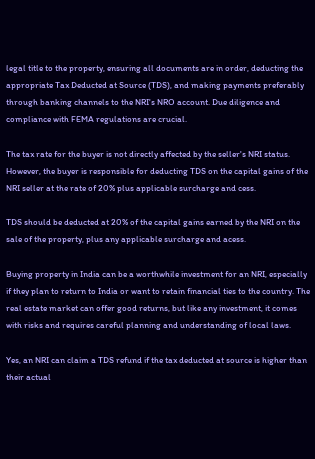legal title to the property, ensuring all documents are in order, deducting the appropriate Tax Deducted at Source (TDS), and making payments preferably through banking channels to the NRI's NRO account. Due diligence and compliance with FEMA regulations are crucial.

The tax rate for the buyer is not directly affected by the seller's NRI status. However, the buyer is responsible for deducting TDS on the capital gains of the NRI seller at the rate of 20% plus applicable surcharge and cess.

TDS should be deducted at 20% of the capital gains earned by the NRI on the sale of the property, plus any applicable surcharge and acess.

Buying property in India can be a worthwhile investment for an NRI, especially if they plan to return to India or want to retain financial ties to the country. The real estate market can offer good returns, but like any investment, it comes with risks and requires careful planning and understanding of local laws.

Yes, an NRI can claim a TDS refund if the tax deducted at source is higher than their actual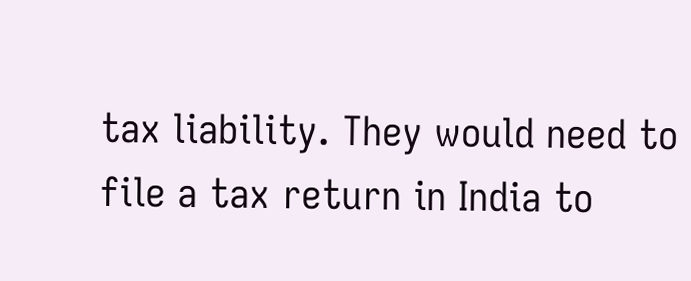tax liability. They would need to file a tax return in India to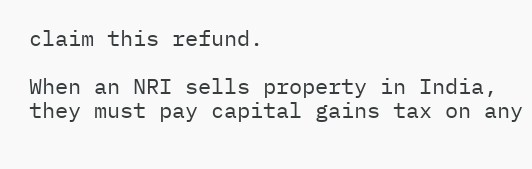claim this refund.

When an NRI sells property in India, they must pay capital gains tax on any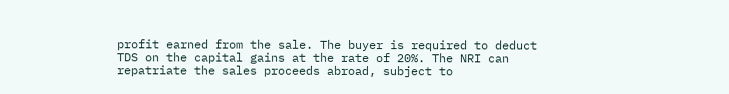profit earned from the sale. The buyer is required to deduct TDS on the capital gains at the rate of 20%. The NRI can repatriate the sales proceeds abroad, subject to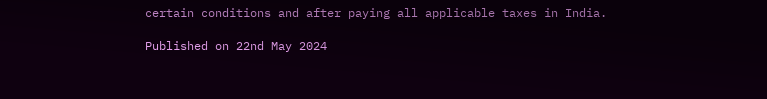certain conditions and after paying all applicable taxes in India.

Published on 22nd May 2024